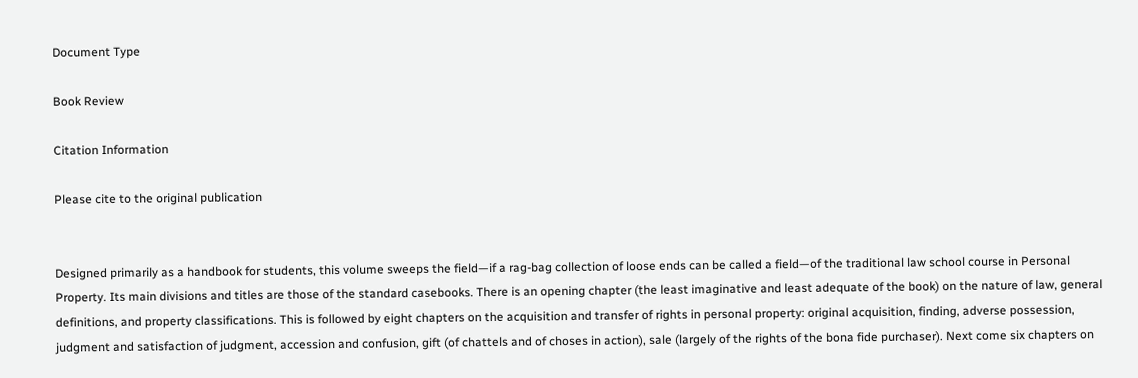Document Type

Book Review

Citation Information

Please cite to the original publication


Designed primarily as a handbook for students, this volume sweeps the field—if a rag-bag collection of loose ends can be called a field—of the traditional law school course in Personal Property. Its main divisions and titles are those of the standard casebooks. There is an opening chapter (the least imaginative and least adequate of the book) on the nature of law, general definitions, and property classifications. This is followed by eight chapters on the acquisition and transfer of rights in personal property: original acquisition, finding, adverse possession, judgment and satisfaction of judgment, accession and confusion, gift (of chattels and of choses in action), sale (largely of the rights of the bona fide purchaser). Next come six chapters on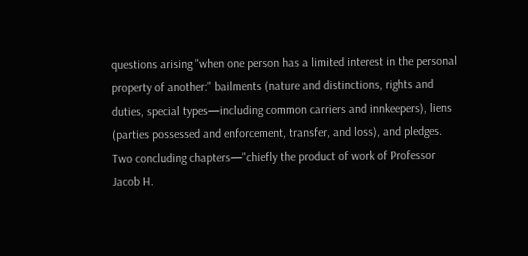questions arising "when one person has a limited interest in the personal property of another:" bailments (nature and distinctions, rights and duties, special types—including common carriers and innkeepers), liens (parties possessed and enforcement, transfer, and loss), and pledges. Two concluding chapters—"chiefly the product of work of Professor Jacob H.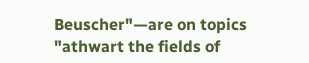Beuscher"—are on topics "athwart the fields of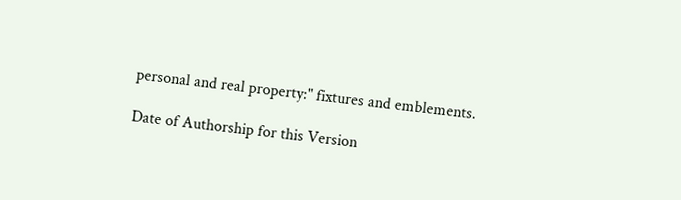personal and real property:" fixtures and emblements.

Date of Authorship for this Version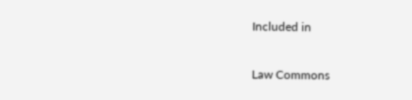Included in

Law Commons